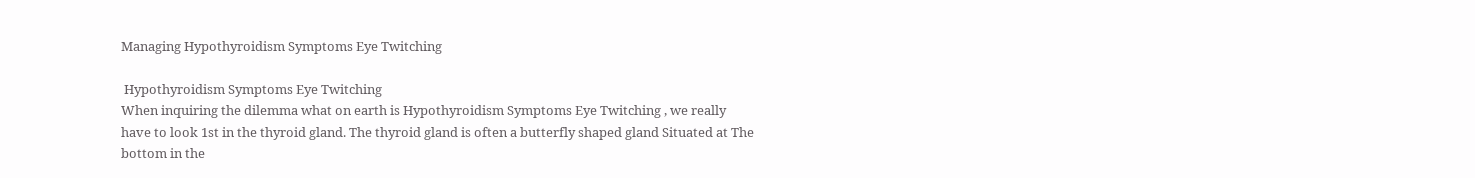Managing Hypothyroidism Symptoms Eye Twitching

 Hypothyroidism Symptoms Eye Twitching
When inquiring the dilemma what on earth is Hypothyroidism Symptoms Eye Twitching , we really have to look 1st in the thyroid gland. The thyroid gland is often a butterfly shaped gland Situated at The bottom in the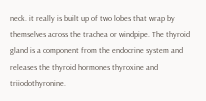neck. it really is built up of two lobes that wrap by themselves across the trachea or windpipe. The thyroid gland is a component from the endocrine system and releases the thyroid hormones thyroxine and triiodothyronine.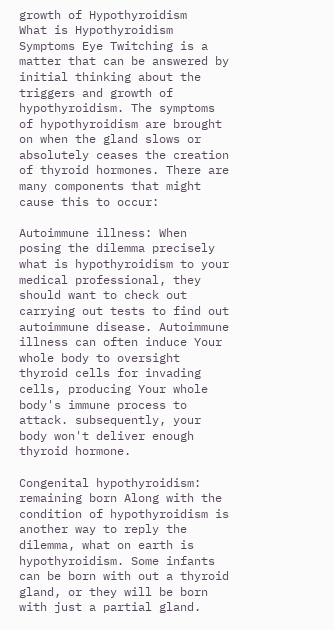growth of Hypothyroidism
What is Hypothyroidism Symptoms Eye Twitching is a matter that can be answered by initial thinking about the triggers and growth of hypothyroidism. The symptoms of hypothyroidism are brought on when the gland slows or absolutely ceases the creation of thyroid hormones. There are many components that might cause this to occur:

Autoimmune illness: When posing the dilemma precisely what is hypothyroidism to your medical professional, they should want to check out carrying out tests to find out autoimmune disease. Autoimmune illness can often induce Your whole body to oversight thyroid cells for invading cells, producing Your whole body's immune process to attack. subsequently, your body won't deliver enough thyroid hormone.

Congenital hypothyroidism: remaining born Along with the condition of hypothyroidism is another way to reply the dilemma, what on earth is hypothyroidism. Some infants can be born with out a thyroid gland, or they will be born with just a partial gland.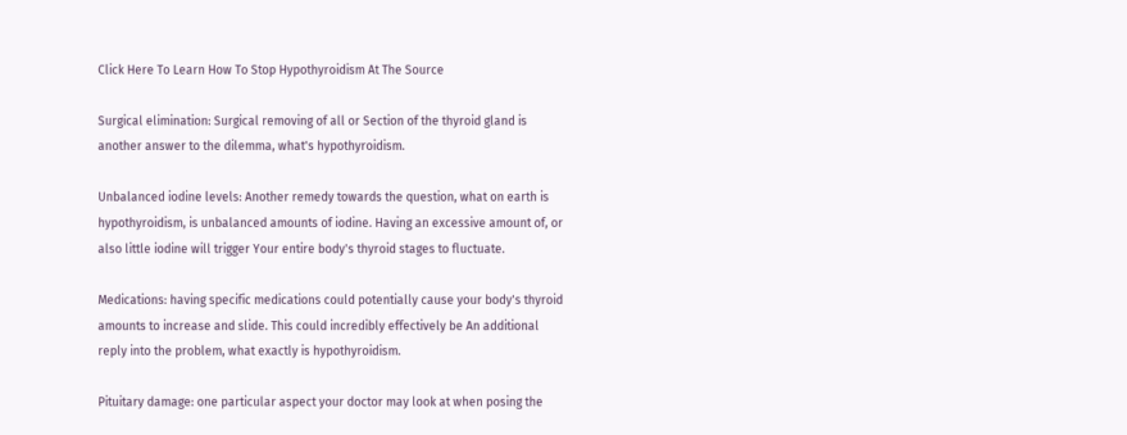Click Here To Learn How To Stop Hypothyroidism At The Source

Surgical elimination: Surgical removing of all or Section of the thyroid gland is another answer to the dilemma, what's hypothyroidism.

Unbalanced iodine levels: Another remedy towards the question, what on earth is hypothyroidism, is unbalanced amounts of iodine. Having an excessive amount of, or also little iodine will trigger Your entire body's thyroid stages to fluctuate.

Medications: having specific medications could potentially cause your body's thyroid amounts to increase and slide. This could incredibly effectively be An additional reply into the problem, what exactly is hypothyroidism.

Pituitary damage: one particular aspect your doctor may look at when posing the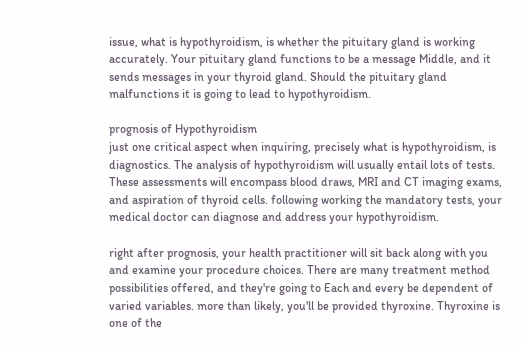issue, what is hypothyroidism, is whether the pituitary gland is working accurately. Your pituitary gland functions to be a message Middle, and it sends messages in your thyroid gland. Should the pituitary gland malfunctions it is going to lead to hypothyroidism.

prognosis of Hypothyroidism
just one critical aspect when inquiring, precisely what is hypothyroidism, is diagnostics. The analysis of hypothyroidism will usually entail lots of tests. These assessments will encompass blood draws, MRI and CT imaging exams, and aspiration of thyroid cells. following working the mandatory tests, your medical doctor can diagnose and address your hypothyroidism.

right after prognosis, your health practitioner will sit back along with you and examine your procedure choices. There are many treatment method possibilities offered, and they're going to Each and every be dependent of varied variables. more than likely, you'll be provided thyroxine. Thyroxine is one of the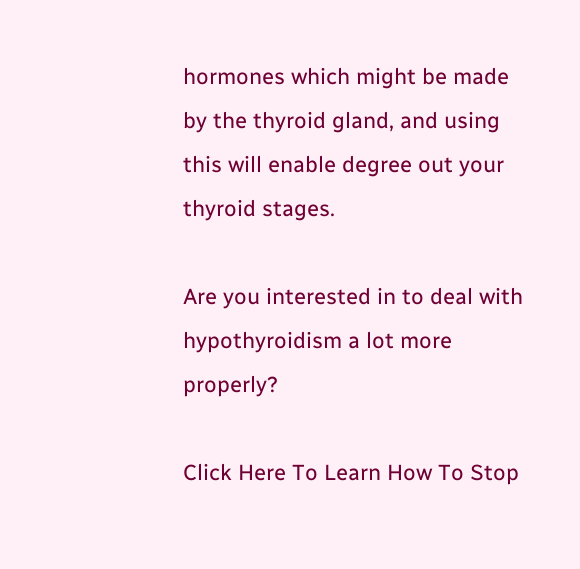hormones which might be made by the thyroid gland, and using this will enable degree out your thyroid stages.

Are you interested in to deal with hypothyroidism a lot more properly?

Click Here To Learn How To Stop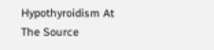Hypothyroidism At The Source